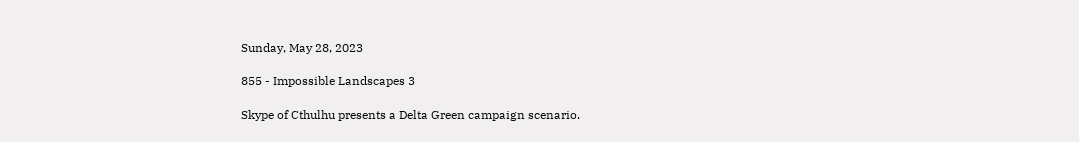Sunday, May 28, 2023

855 - Impossible Landscapes 3

Skype of Cthulhu presents a Delta Green campaign scenario.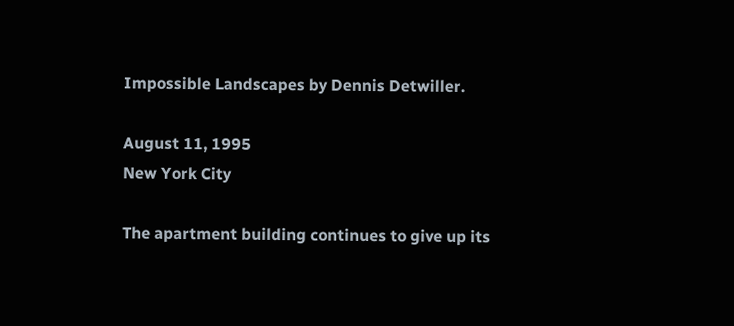Impossible Landscapes by Dennis Detwiller.

August 11, 1995
New York City

The apartment building continues to give up its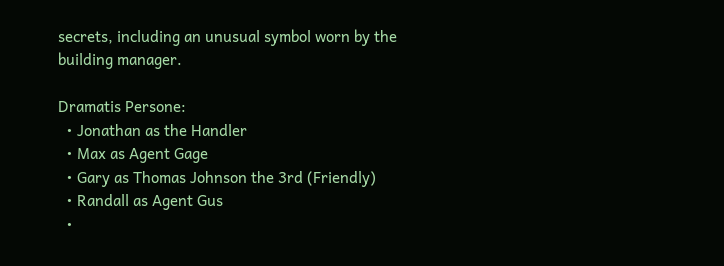secrets, including an unusual symbol worn by the building manager.

Dramatis Persone:
  • Jonathan as the Handler
  • Max as Agent Gage
  • Gary as Thomas Johnson the 3rd (Friendly)
  • Randall as Agent Gus
  •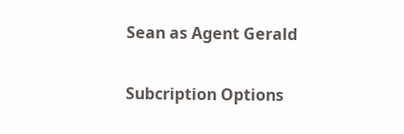Sean as Agent Gerald

Subcription Options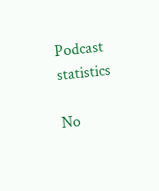Podcast statistics

No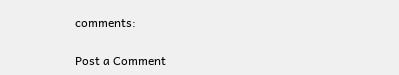comments:

Post a Comment